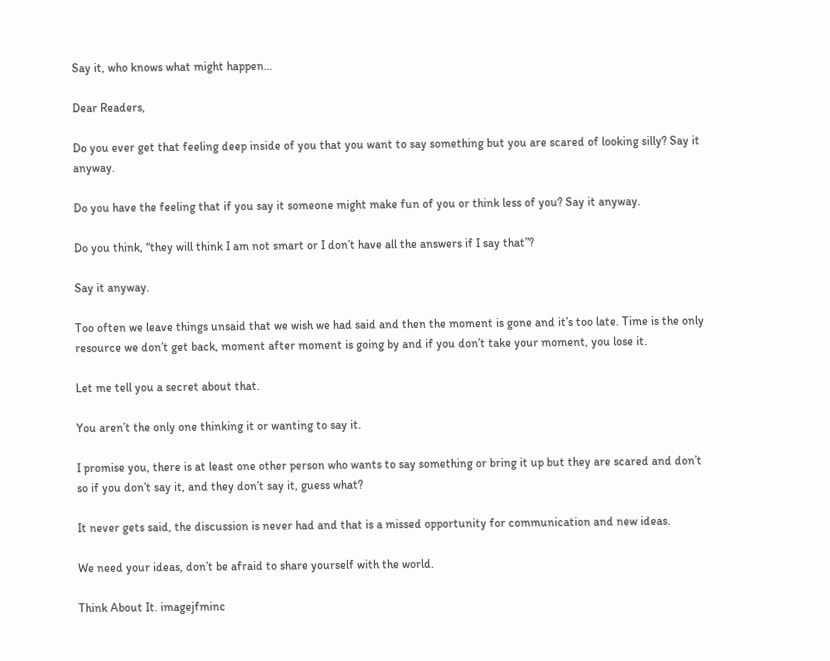Say it, who knows what might happen…

Dear Readers,

Do you ever get that feeling deep inside of you that you want to say something but you are scared of looking silly? Say it anyway.

Do you have the feeling that if you say it someone might make fun of you or think less of you? Say it anyway.

Do you think, “they will think I am not smart or I don’t have all the answers if I say that”?

Say it anyway.

Too often we leave things unsaid that we wish we had said and then the moment is gone and it’s too late. Time is the only resource we don’t get back, moment after moment is going by and if you don’t take your moment, you lose it.

Let me tell you a secret about that.

You aren’t the only one thinking it or wanting to say it.

I promise you, there is at least one other person who wants to say something or bring it up but they are scared and don’t so if you don’t say it, and they don’t say it, guess what?

It never gets said, the discussion is never had and that is a missed opportunity for communication and new ideas.

We need your ideas, don’t be afraid to share yourself with the world.

Think About It. imagejfminc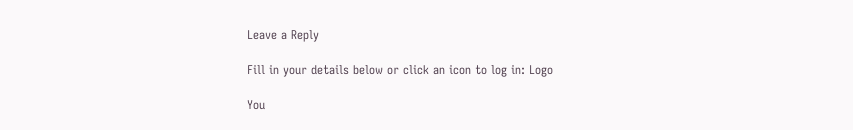Leave a Reply

Fill in your details below or click an icon to log in: Logo

You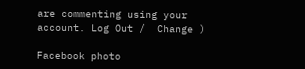are commenting using your account. Log Out /  Change )

Facebook photo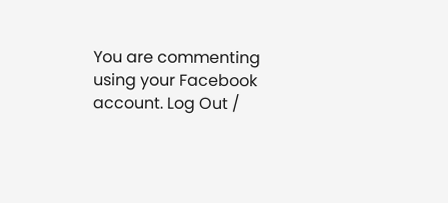You are commenting using your Facebook account. Log Out /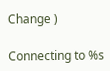Change )

Connecting to %s